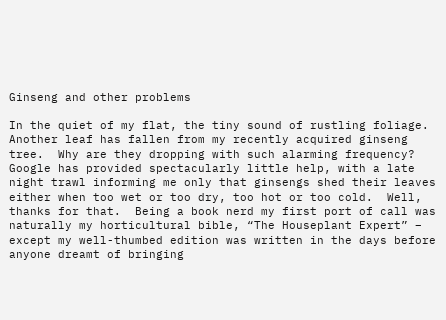Ginseng and other problems

In the quiet of my flat, the tiny sound of rustling foliage.  Another leaf has fallen from my recently acquired ginseng tree.  Why are they dropping with such alarming frequency?  Google has provided spectacularly little help, with a late night trawl informing me only that ginsengs shed their leaves either when too wet or too dry, too hot or too cold.  Well, thanks for that.  Being a book nerd my first port of call was naturally my horticultural bible, “The Houseplant Expert” – except my well-thumbed edition was written in the days before anyone dreamt of bringing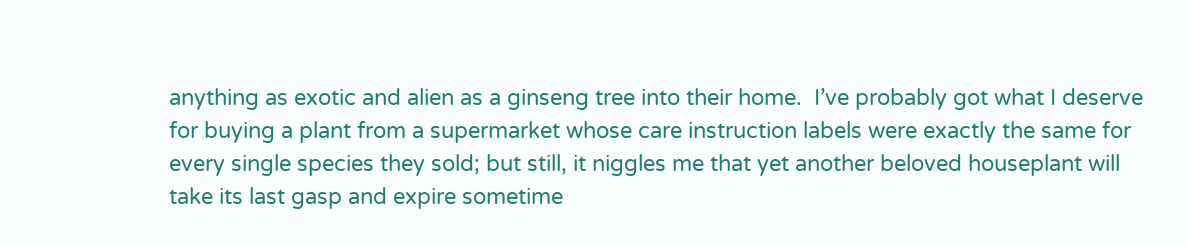anything as exotic and alien as a ginseng tree into their home.  I’ve probably got what I deserve for buying a plant from a supermarket whose care instruction labels were exactly the same for every single species they sold; but still, it niggles me that yet another beloved houseplant will take its last gasp and expire sometime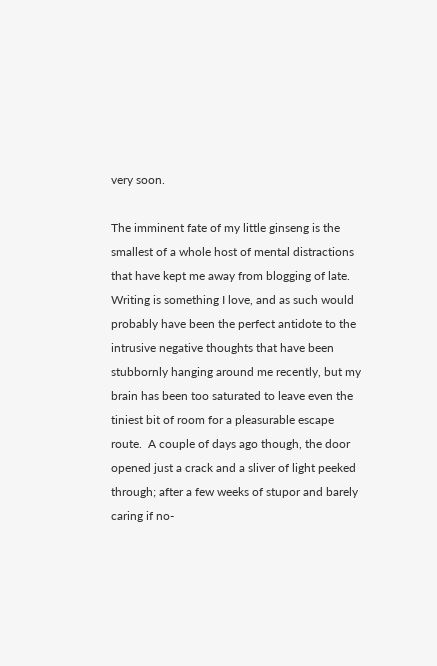very soon.

The imminent fate of my little ginseng is the smallest of a whole host of mental distractions that have kept me away from blogging of late.  Writing is something I love, and as such would probably have been the perfect antidote to the intrusive negative thoughts that have been stubbornly hanging around me recently, but my brain has been too saturated to leave even the tiniest bit of room for a pleasurable escape route.  A couple of days ago though, the door opened just a crack and a sliver of light peeked through; after a few weeks of stupor and barely caring if no-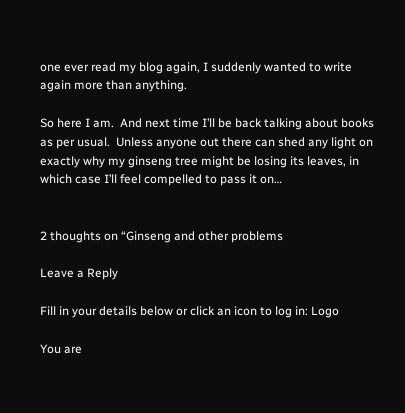one ever read my blog again, I suddenly wanted to write again more than anything.

So here I am.  And next time I’ll be back talking about books as per usual.  Unless anyone out there can shed any light on exactly why my ginseng tree might be losing its leaves, in which case I’ll feel compelled to pass it on…


2 thoughts on “Ginseng and other problems

Leave a Reply

Fill in your details below or click an icon to log in: Logo

You are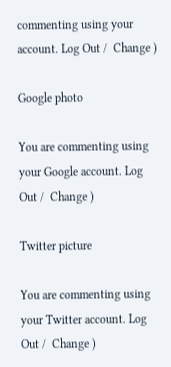commenting using your account. Log Out /  Change )

Google photo

You are commenting using your Google account. Log Out /  Change )

Twitter picture

You are commenting using your Twitter account. Log Out /  Change )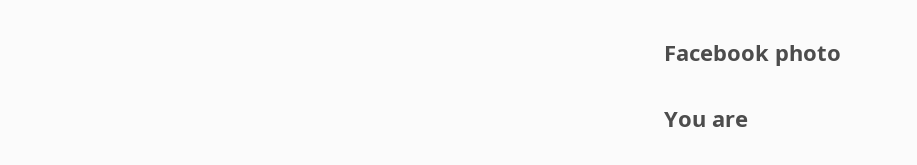Facebook photo

You are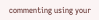commenting using your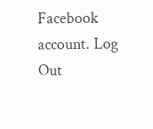Facebook account. Log Out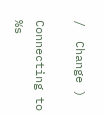/  Change )

Connecting to %s